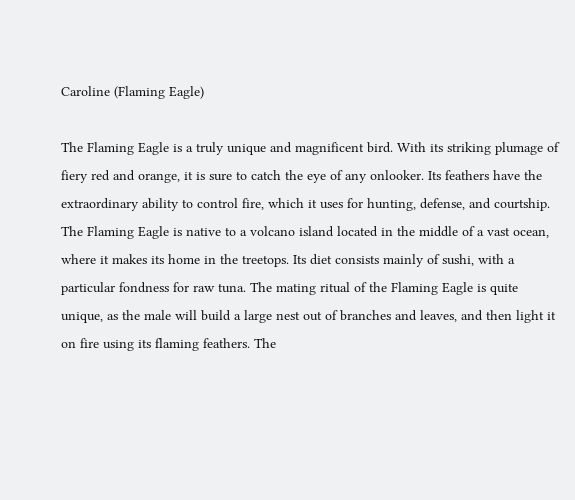Caroline (Flaming Eagle)

The Flaming Eagle is a truly unique and magnificent bird. With its striking plumage of fiery red and orange, it is sure to catch the eye of any onlooker. Its feathers have the extraordinary ability to control fire, which it uses for hunting, defense, and courtship. The Flaming Eagle is native to a volcano island located in the middle of a vast ocean, where it makes its home in the treetops. Its diet consists mainly of sushi, with a particular fondness for raw tuna. The mating ritual of the Flaming Eagle is quite unique, as the male will build a large nest out of branches and leaves, and then light it on fire using its flaming feathers. The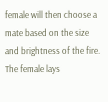female will then choose a mate based on the size and brightness of the fire. The female lays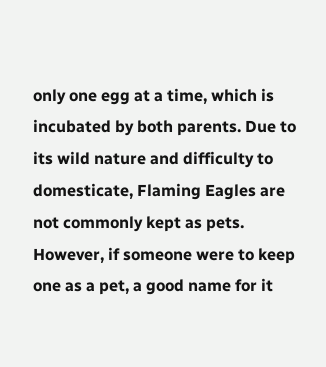only one egg at a time, which is incubated by both parents. Due to its wild nature and difficulty to domesticate, Flaming Eagles are not commonly kept as pets. However, if someone were to keep one as a pet, a good name for it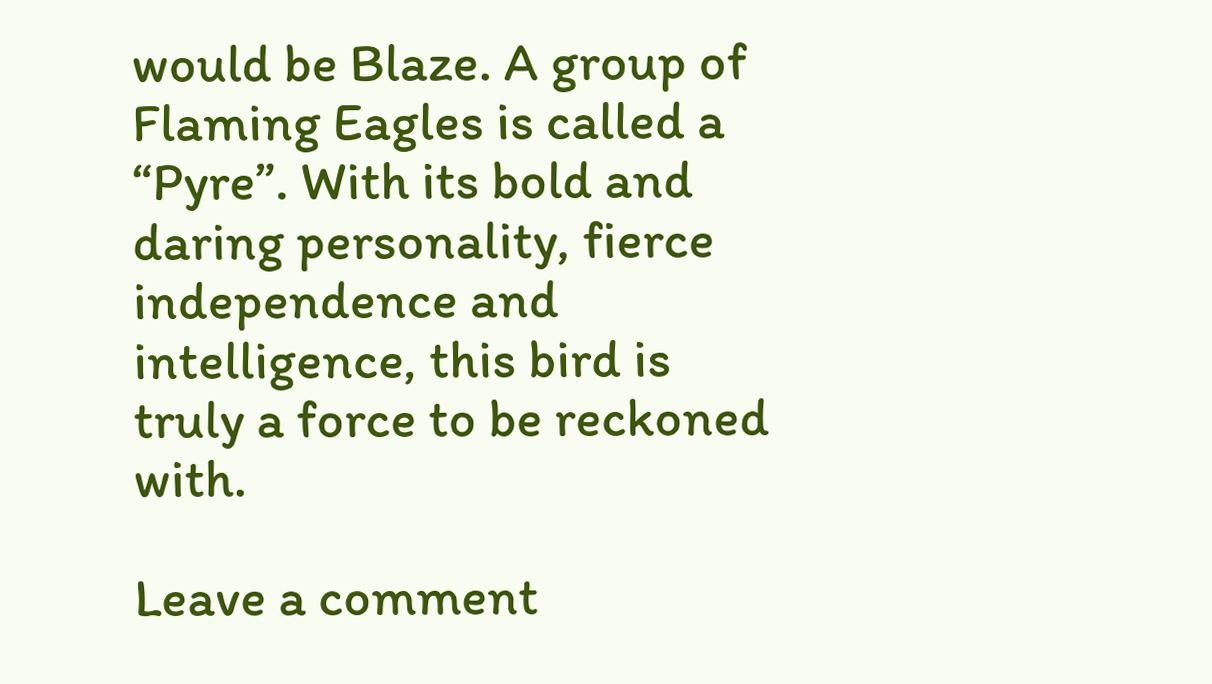would be Blaze. A group of Flaming Eagles is called a “Pyre”. With its bold and daring personality, fierce independence and intelligence, this bird is truly a force to be reckoned with.

Leave a comment